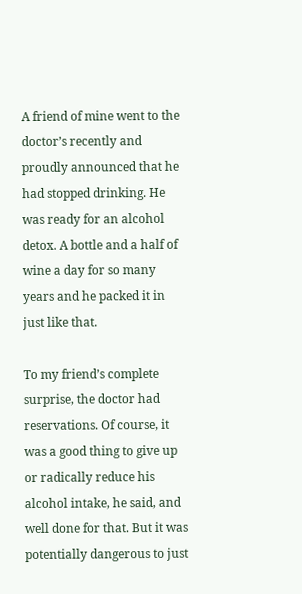A friend of mine went to the doctor’s recently and proudly announced that he had stopped drinking. He was ready for an alcohol detox. A bottle and a half of wine a day for so many years and he packed it in just like that.

To my friend’s complete surprise, the doctor had reservations. Of course, it was a good thing to give up or radically reduce his alcohol intake, he said, and well done for that. But it was potentially dangerous to just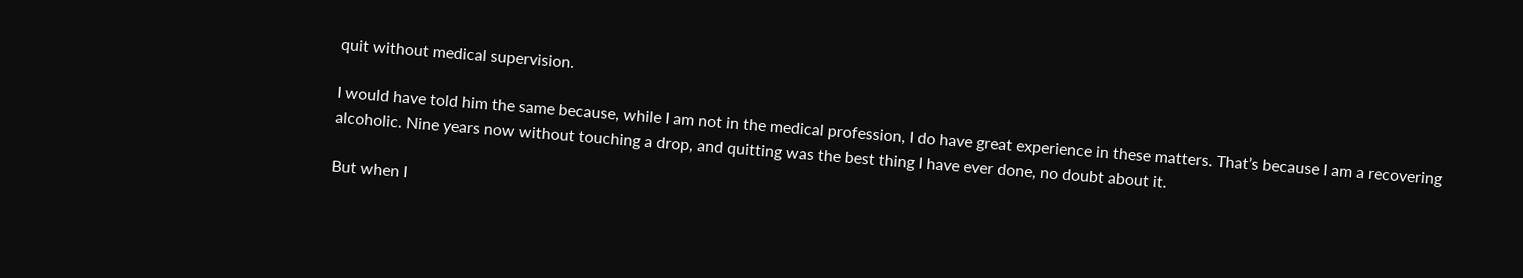quit without medical supervision.

I would have told him the same because, while I am not in the medical profession, I do have great experience in these matters. That’s because I am a recovering alcoholic. Nine years now without touching a drop, and quitting was the best thing I have ever done, no doubt about it.

But when I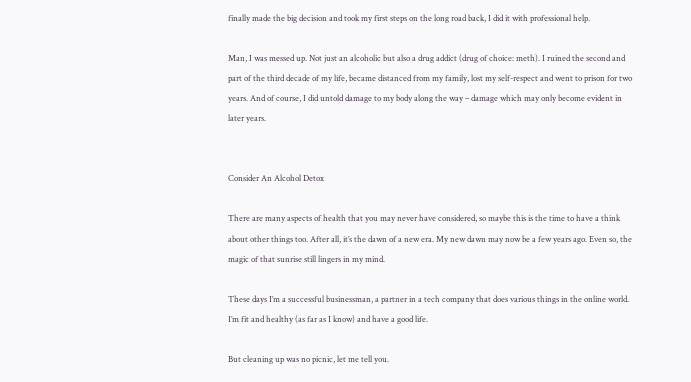finally made the big decision and took my first steps on the long road back, I did it with professional help.

Man, I was messed up. Not just an alcoholic but also a drug addict (drug of choice: meth). I ruined the second and part of the third decade of my life, became distanced from my family, lost my self-respect and went to prison for two years. And of course, I did untold damage to my body along the way – damage which may only become evident in later years.


Consider An Alcohol Detox

There are many aspects of health that you may never have considered, so maybe this is the time to have a think about other things too. After all, it’s the dawn of a new era. My new dawn may now be a few years ago. Even so, the magic of that sunrise still lingers in my mind.

These days I’m a successful businessman, a partner in a tech company that does various things in the online world. I’m fit and healthy (as far as I know) and have a good life.

But cleaning up was no picnic, let me tell you.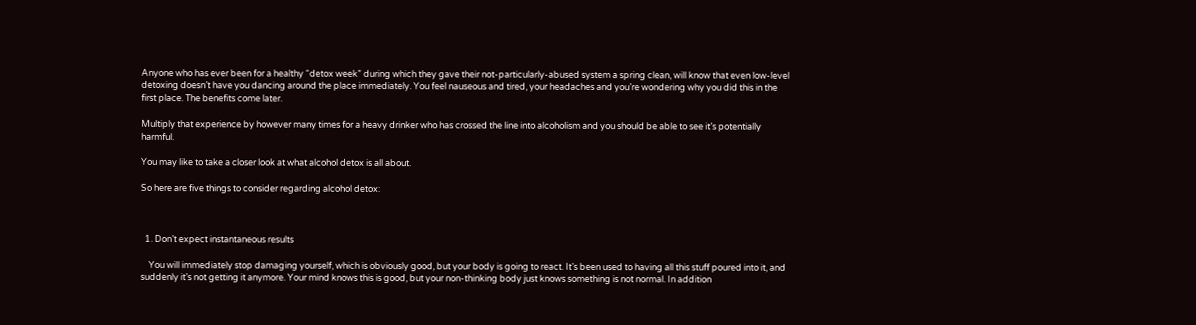Anyone who has ever been for a healthy “detox week” during which they gave their not-particularly-abused system a spring clean, will know that even low-level detoxing doesn’t have you dancing around the place immediately. You feel nauseous and tired, your headaches and you’re wondering why you did this in the first place. The benefits come later.

Multiply that experience by however many times for a heavy drinker who has crossed the line into alcoholism and you should be able to see it’s potentially harmful.

You may like to take a closer look at what alcohol detox is all about.

So here are five things to consider regarding alcohol detox:



  1. Don’t expect instantaneous results

    You will immediately stop damaging yourself, which is obviously good, but your body is going to react. It’s been used to having all this stuff poured into it, and suddenly it’s not getting it anymore. Your mind knows this is good, but your non-thinking body just knows something is not normal. In addition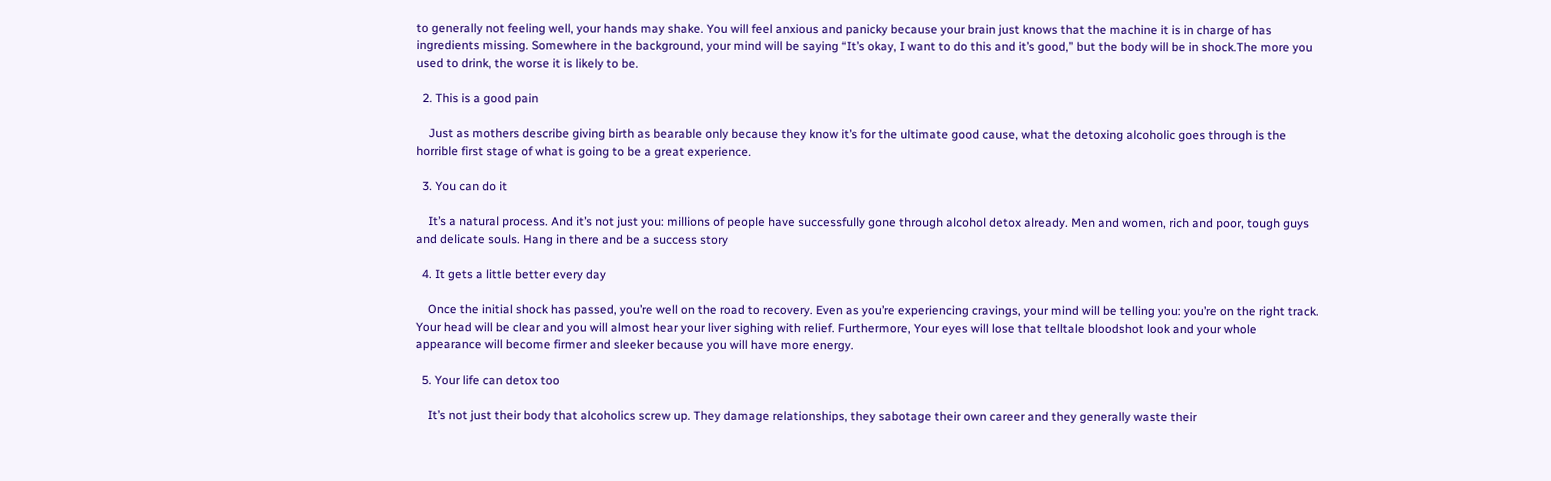to generally not feeling well, your hands may shake. You will feel anxious and panicky because your brain just knows that the machine it is in charge of has ingredients missing. Somewhere in the background, your mind will be saying “It’s okay, I want to do this and it’s good,” but the body will be in shock.The more you used to drink, the worse it is likely to be.

  2. This is a good pain

    Just as mothers describe giving birth as bearable only because they know it’s for the ultimate good cause, what the detoxing alcoholic goes through is the horrible first stage of what is going to be a great experience.

  3. You can do it

    It’s a natural process. And it’s not just you: millions of people have successfully gone through alcohol detox already. Men and women, rich and poor, tough guys and delicate souls. Hang in there and be a success story

  4. It gets a little better every day

    Once the initial shock has passed, you’re well on the road to recovery. Even as you’re experiencing cravings, your mind will be telling you: you’re on the right track. Your head will be clear and you will almost hear your liver sighing with relief. Furthermore, Your eyes will lose that telltale bloodshot look and your whole appearance will become firmer and sleeker because you will have more energy.

  5. Your life can detox too

    It’s not just their body that alcoholics screw up. They damage relationships, they sabotage their own career and they generally waste their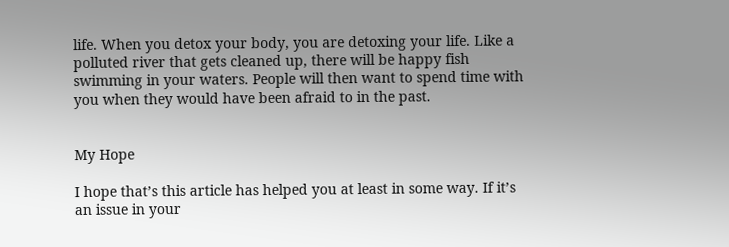life. When you detox your body, you are detoxing your life. Like a polluted river that gets cleaned up, there will be happy fish swimming in your waters. People will then want to spend time with you when they would have been afraid to in the past.


My Hope

I hope that’s this article has helped you at least in some way. If it’s an issue in your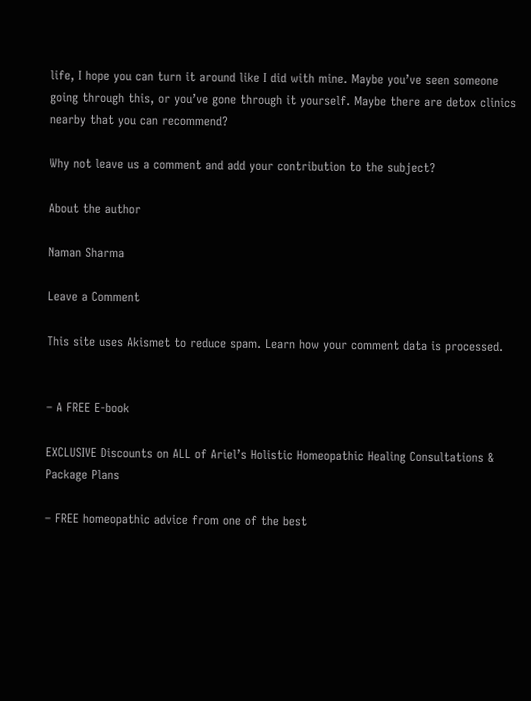life, I hope you can turn it around like I did with mine. Maybe you’ve seen someone going through this, or you’ve gone through it yourself. Maybe there are detox clinics nearby that you can recommend?

Why not leave us a comment and add your contribution to the subject?

About the author

Naman Sharma

Leave a Comment

This site uses Akismet to reduce spam. Learn how your comment data is processed.


– A FREE E-book

EXCLUSIVE Discounts on ALL of Ariel’s Holistic Homeopathic Healing Consultations & Package Plans

– FREE homeopathic advice from one of the best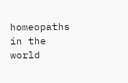homeopaths in the world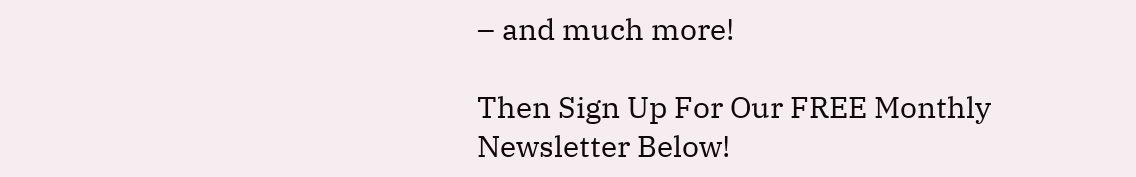– and much more!

Then Sign Up For Our FREE Monthly Newsletter Below!